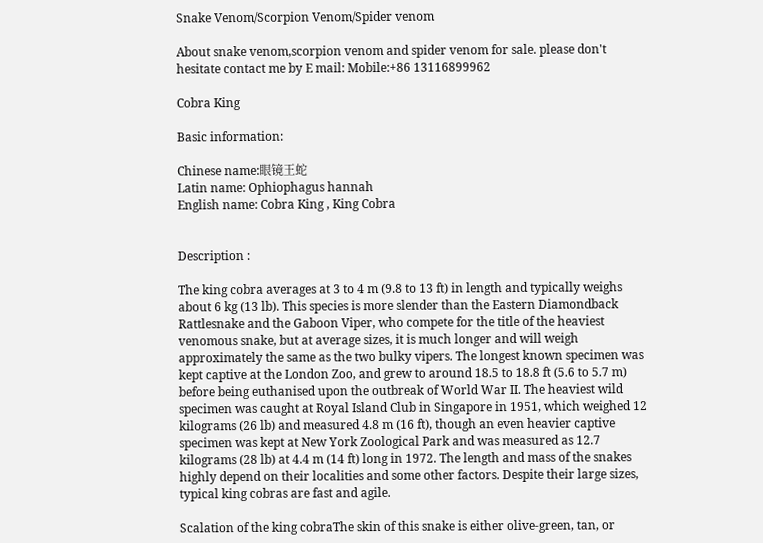Snake Venom/Scorpion Venom/Spider venom

About snake venom,scorpion venom and spider venom for sale. please don't hesitate contact me by E mail: Mobile:+86 13116899962

Cobra King

Basic information:

Chinese name:眼镜王蛇
Latin name: Ophiophagus hannah
English name: Cobra King , King Cobra


Description :

The king cobra averages at 3 to 4 m (9.8 to 13 ft) in length and typically weighs about 6 kg (13 lb). This species is more slender than the Eastern Diamondback Rattlesnake and the Gaboon Viper, who compete for the title of the heaviest venomous snake, but at average sizes, it is much longer and will weigh approximately the same as the two bulky vipers. The longest known specimen was kept captive at the London Zoo, and grew to around 18.5 to 18.8 ft (5.6 to 5.7 m) before being euthanised upon the outbreak of World War II. The heaviest wild specimen was caught at Royal Island Club in Singapore in 1951, which weighed 12 kilograms (26 lb) and measured 4.8 m (16 ft), though an even heavier captive specimen was kept at New York Zoological Park and was measured as 12.7 kilograms (28 lb) at 4.4 m (14 ft) long in 1972. The length and mass of the snakes highly depend on their localities and some other factors. Despite their large sizes, typical king cobras are fast and agile.

Scalation of the king cobraThe skin of this snake is either olive-green, tan, or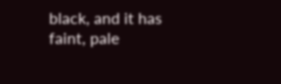black, and it has faint, pale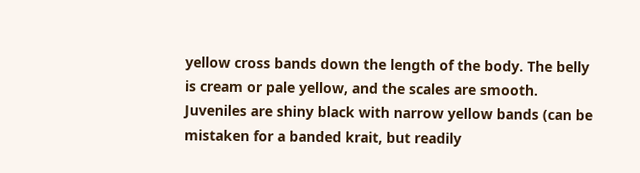yellow cross bands down the length of the body. The belly is cream or pale yellow, and the scales are smooth. Juveniles are shiny black with narrow yellow bands (can be mistaken for a banded krait, but readily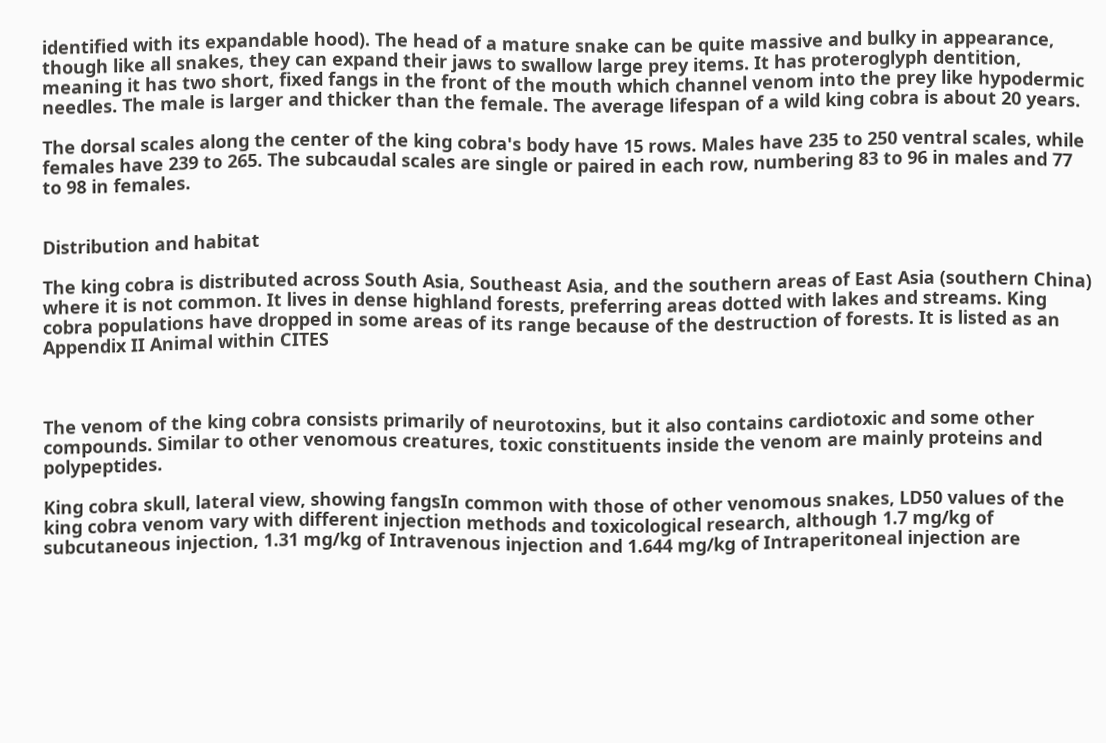identified with its expandable hood). The head of a mature snake can be quite massive and bulky in appearance, though like all snakes, they can expand their jaws to swallow large prey items. It has proteroglyph dentition, meaning it has two short, fixed fangs in the front of the mouth which channel venom into the prey like hypodermic needles. The male is larger and thicker than the female. The average lifespan of a wild king cobra is about 20 years.

The dorsal scales along the center of the king cobra's body have 15 rows. Males have 235 to 250 ventral scales, while females have 239 to 265. The subcaudal scales are single or paired in each row, numbering 83 to 96 in males and 77 to 98 in females.


Distribution and habitat

The king cobra is distributed across South Asia, Southeast Asia, and the southern areas of East Asia (southern China) where it is not common. It lives in dense highland forests, preferring areas dotted with lakes and streams. King cobra populations have dropped in some areas of its range because of the destruction of forests. It is listed as an Appendix II Animal within CITES



The venom of the king cobra consists primarily of neurotoxins, but it also contains cardiotoxic and some other compounds. Similar to other venomous creatures, toxic constituents inside the venom are mainly proteins and polypeptides.

King cobra skull, lateral view, showing fangsIn common with those of other venomous snakes, LD50 values of the king cobra venom vary with different injection methods and toxicological research, although 1.7 mg/kg of subcutaneous injection, 1.31 mg/kg of Intravenous injection and 1.644 mg/kg of Intraperitoneal injection are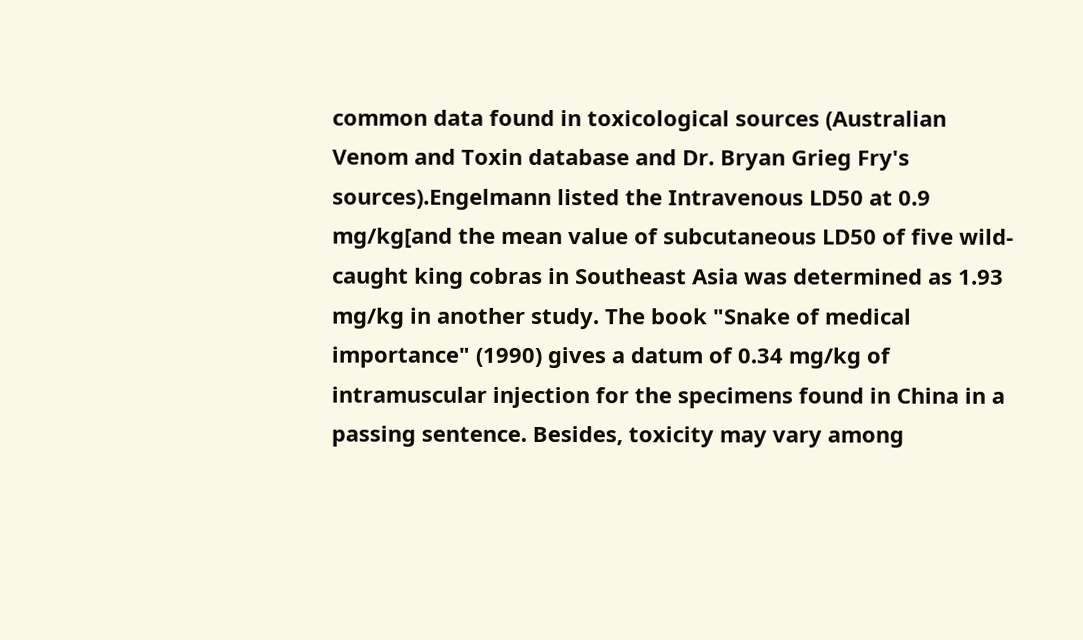common data found in toxicological sources (Australian Venom and Toxin database and Dr. Bryan Grieg Fry's sources).Engelmann listed the Intravenous LD50 at 0.9 mg/kg[and the mean value of subcutaneous LD50 of five wild-caught king cobras in Southeast Asia was determined as 1.93 mg/kg in another study. The book "Snake of medical importance" (1990) gives a datum of 0.34 mg/kg of intramuscular injection for the specimens found in China in a passing sentence. Besides, toxicity may vary among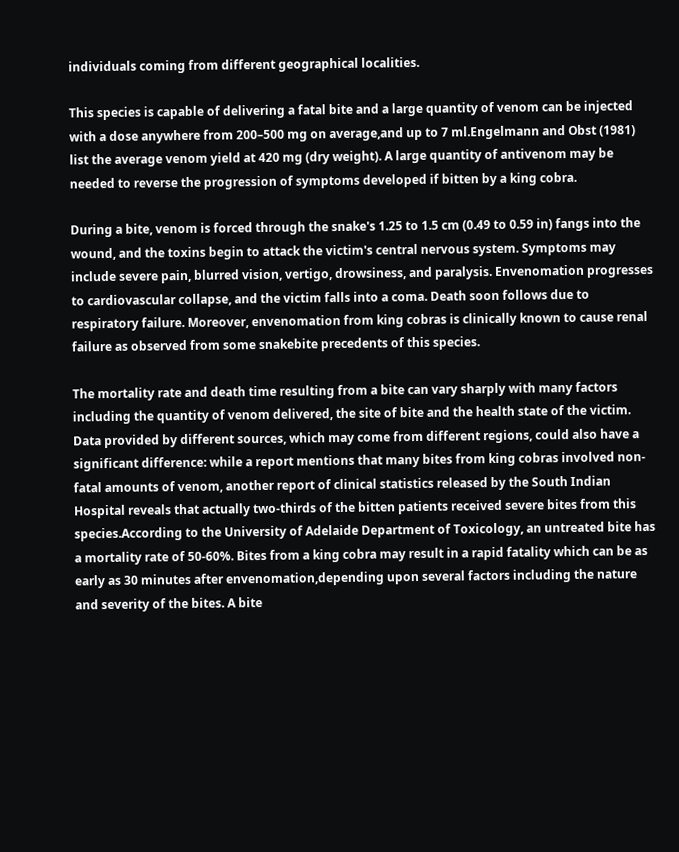individuals coming from different geographical localities.

This species is capable of delivering a fatal bite and a large quantity of venom can be injected with a dose anywhere from 200–500 mg on average,and up to 7 ml.Engelmann and Obst (1981) list the average venom yield at 420 mg (dry weight). A large quantity of antivenom may be needed to reverse the progression of symptoms developed if bitten by a king cobra.

During a bite, venom is forced through the snake's 1.25 to 1.5 cm (0.49 to 0.59 in) fangs into the wound, and the toxins begin to attack the victim's central nervous system. Symptoms may include severe pain, blurred vision, vertigo, drowsiness, and paralysis. Envenomation progresses to cardiovascular collapse, and the victim falls into a coma. Death soon follows due to respiratory failure. Moreover, envenomation from king cobras is clinically known to cause renal failure as observed from some snakebite precedents of this species.

The mortality rate and death time resulting from a bite can vary sharply with many factors including the quantity of venom delivered, the site of bite and the health state of the victim. Data provided by different sources, which may come from different regions, could also have a significant difference: while a report mentions that many bites from king cobras involved non-fatal amounts of venom, another report of clinical statistics released by the South Indian Hospital reveals that actually two-thirds of the bitten patients received severe bites from this species.According to the University of Adelaide Department of Toxicology, an untreated bite has a mortality rate of 50-60%. Bites from a king cobra may result in a rapid fatality which can be as early as 30 minutes after envenomation,depending upon several factors including the nature and severity of the bites. A bite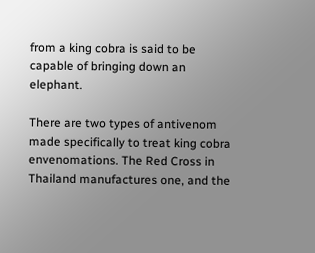from a king cobra is said to be capable of bringing down an elephant.

There are two types of antivenom made specifically to treat king cobra envenomations. The Red Cross in Thailand manufactures one, and the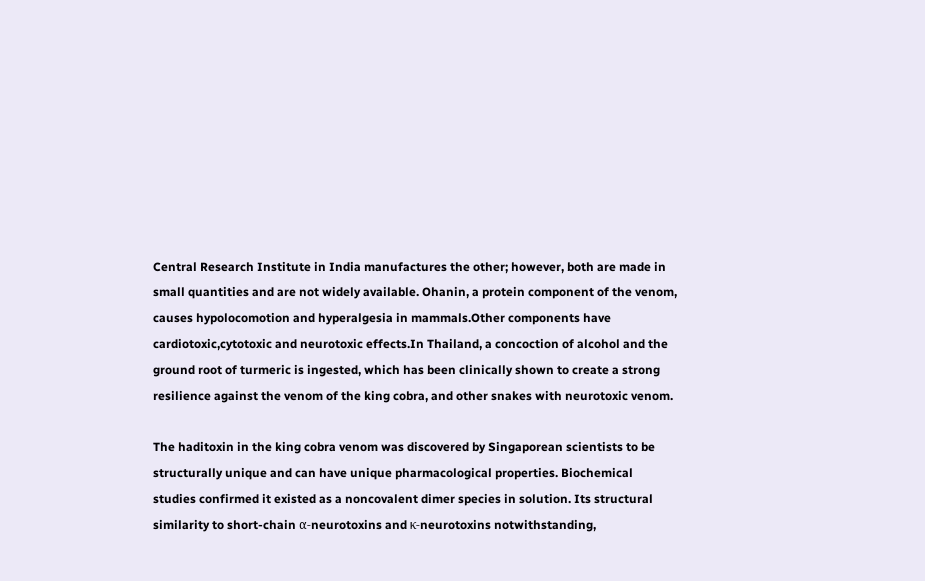Central Research Institute in India manufactures the other; however, both are made in small quantities and are not widely available. Ohanin, a protein component of the venom, causes hypolocomotion and hyperalgesia in mammals.Other components have cardiotoxic,cytotoxic and neurotoxic effects.In Thailand, a concoction of alcohol and the ground root of turmeric is ingested, which has been clinically shown to create a strong resilience against the venom of the king cobra, and other snakes with neurotoxic venom.

The haditoxin in the king cobra venom was discovered by Singaporean scientists to be structurally unique and can have unique pharmacological properties. Biochemical studies confirmed it existed as a noncovalent dimer species in solution. Its structural similarity to short-chain α-neurotoxins and κ-neurotoxins notwithstanding,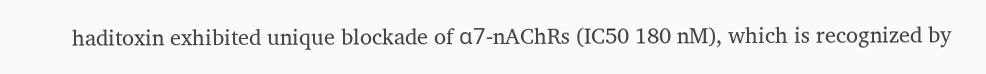haditoxin exhibited unique blockade of α7-nAChRs (IC50 180 nM), which is recognized by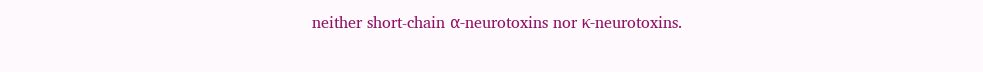neither short-chain α-neurotoxins nor κ-neurotoxins.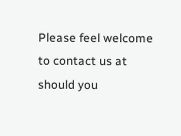Please feel welcome to contact us at should you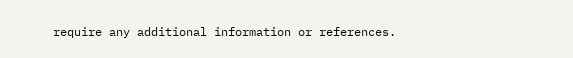require any additional information or references.